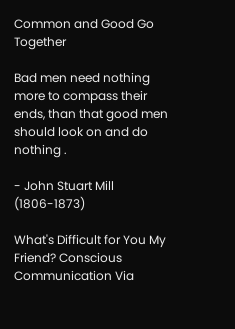Common and Good Go Together

Bad men need nothing more to compass their ends, than that good men should look on and do nothing .

- John Stuart Mill (1806-1873)

What's Difficult for You My Friend? Conscious Communication Via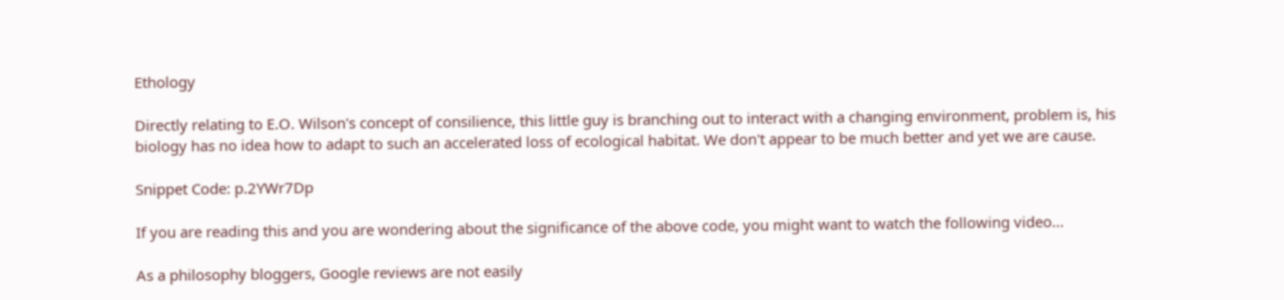Ethology

Directly relating to E.O. Wilson's concept of consilience, this little guy is branching out to interact with a changing environment, problem is, his biology has no idea how to adapt to such an accelerated loss of ecological habitat. We don't appear to be much better and yet we are cause.

Snippet Code: p.2YWr7Dp

If you are reading this and you are wondering about the significance of the above code, you might want to watch the following video...

As a philosophy bloggers, Google reviews are not easily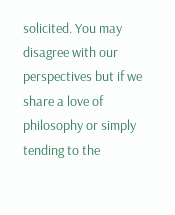solicited. You may disagree with our perspectives but if we share a love of philosophy or simply tending to the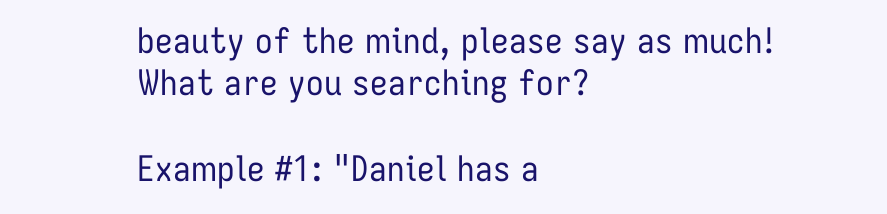beauty of the mind, please say as much! What are you searching for?

Example #1: "Daniel has a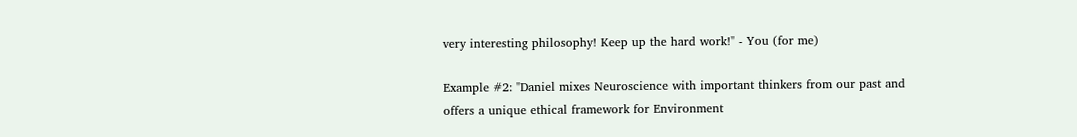very interesting philosophy! Keep up the hard work!" - You (for me)

Example #2: "Daniel mixes Neuroscience with important thinkers from our past and offers a unique ethical framework for Environment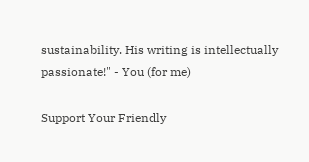sustainability. His writing is intellectually passionate!" - You (for me)

Support Your Friendly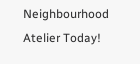Neighbourhood Atelier Today!